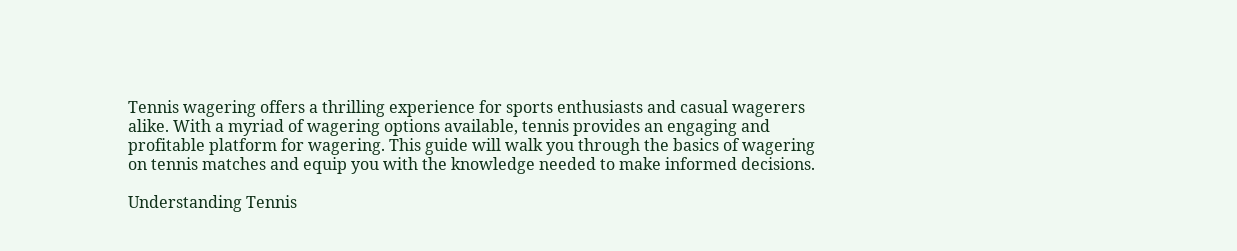Tennis wagering offers a thrilling experience for sports enthusiasts and casual wagerers alike. With a myriad of wagering options available, tennis provides an engaging and profitable platform for wagering. This guide will walk you through the basics of wagering on tennis matches and equip you with the knowledge needed to make informed decisions.

Understanding Tennis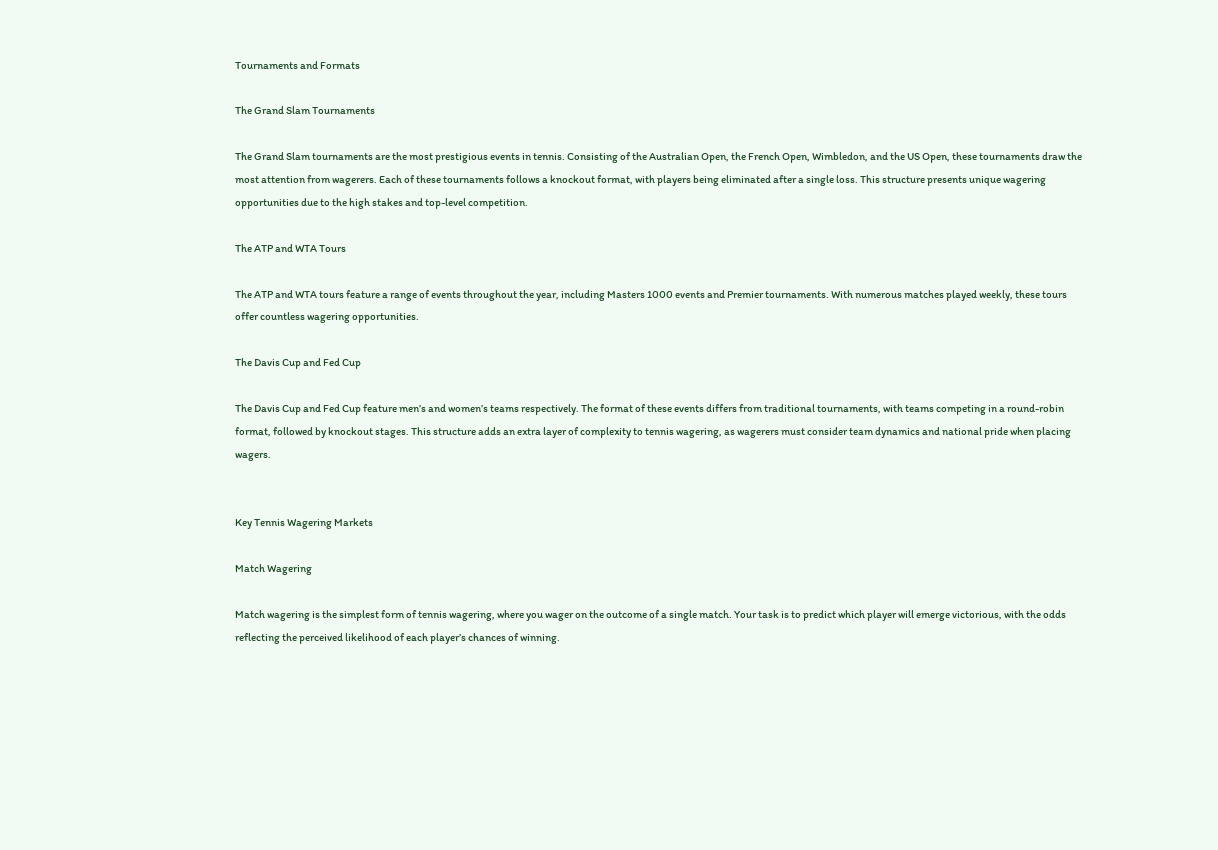Tournaments and Formats

The Grand Slam Tournaments

The Grand Slam tournaments are the most prestigious events in tennis. Consisting of the Australian Open, the French Open, Wimbledon, and the US Open, these tournaments draw the most attention from wagerers. Each of these tournaments follows a knockout format, with players being eliminated after a single loss. This structure presents unique wagering opportunities due to the high stakes and top-level competition.

The ATP and WTA Tours

The ATP and WTA tours feature a range of events throughout the year, including Masters 1000 events and Premier tournaments. With numerous matches played weekly, these tours offer countless wagering opportunities.

The Davis Cup and Fed Cup

The Davis Cup and Fed Cup feature men’s and women’s teams respectively. The format of these events differs from traditional tournaments, with teams competing in a round-robin format, followed by knockout stages. This structure adds an extra layer of complexity to tennis wagering, as wagerers must consider team dynamics and national pride when placing wagers.


Key Tennis Wagering Markets

Match Wagering

Match wagering is the simplest form of tennis wagering, where you wager on the outcome of a single match. Your task is to predict which player will emerge victorious, with the odds reflecting the perceived likelihood of each player’s chances of winning.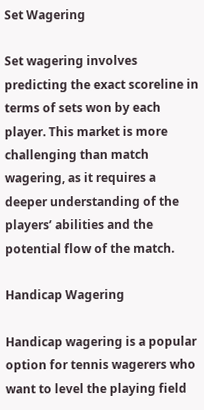Set Wagering

Set wagering involves predicting the exact scoreline in terms of sets won by each player. This market is more challenging than match wagering, as it requires a deeper understanding of the players’ abilities and the potential flow of the match.

Handicap Wagering

Handicap wagering is a popular option for tennis wagerers who want to level the playing field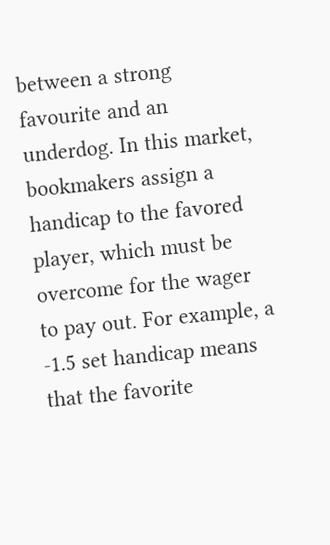between a strong favourite and an underdog. In this market, bookmakers assign a handicap to the favored player, which must be overcome for the wager to pay out. For example, a -1.5 set handicap means that the favorite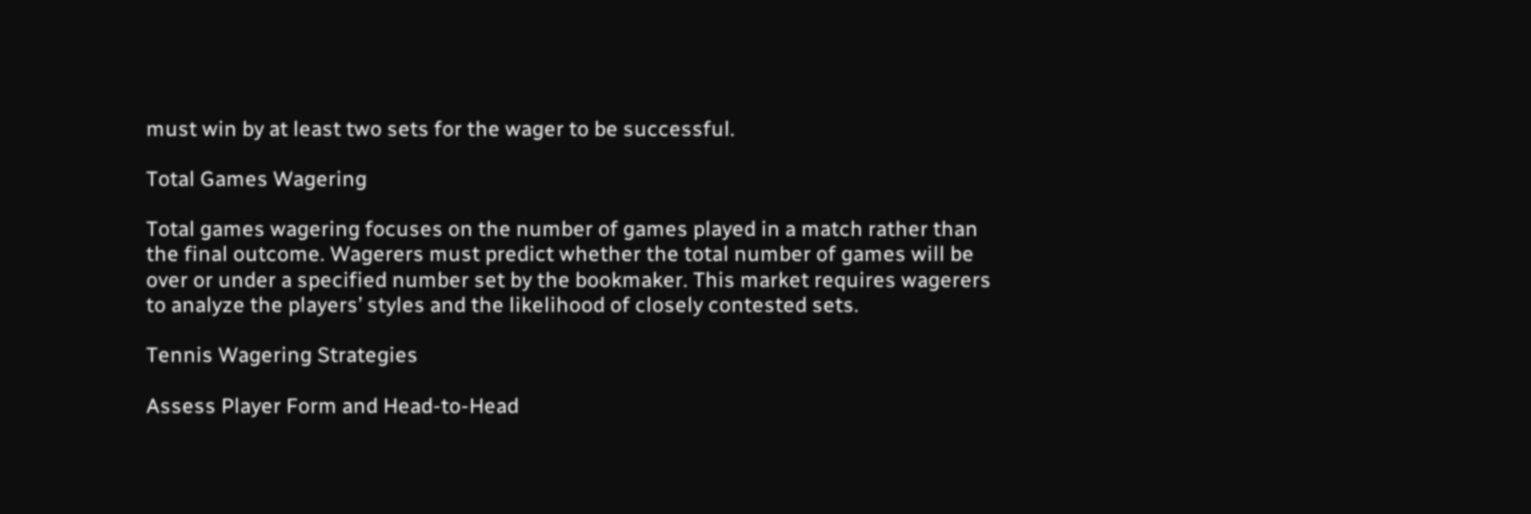must win by at least two sets for the wager to be successful.

Total Games Wagering

Total games wagering focuses on the number of games played in a match rather than the final outcome. Wagerers must predict whether the total number of games will be over or under a specified number set by the bookmaker. This market requires wagerers to analyze the players’ styles and the likelihood of closely contested sets.

Tennis Wagering Strategies

Assess Player Form and Head-to-Head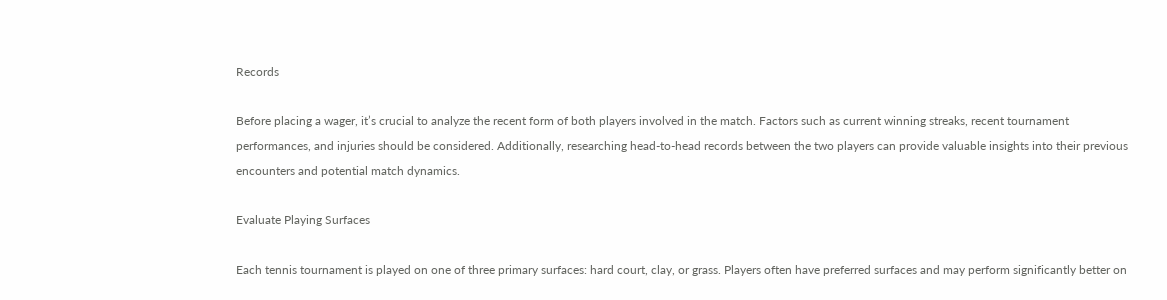Records

Before placing a wager, it’s crucial to analyze the recent form of both players involved in the match. Factors such as current winning streaks, recent tournament performances, and injuries should be considered. Additionally, researching head-to-head records between the two players can provide valuable insights into their previous encounters and potential match dynamics.

Evaluate Playing Surfaces

Each tennis tournament is played on one of three primary surfaces: hard court, clay, or grass. Players often have preferred surfaces and may perform significantly better on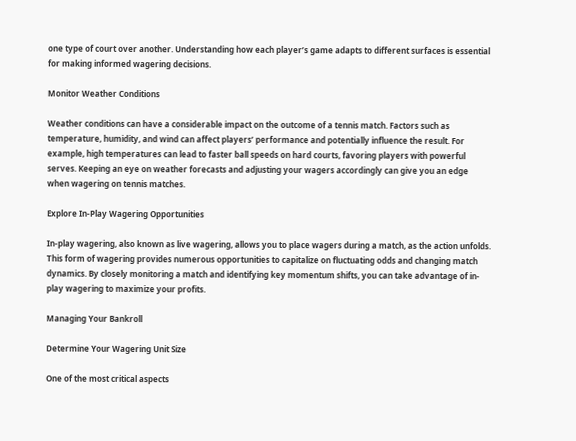one type of court over another. Understanding how each player’s game adapts to different surfaces is essential for making informed wagering decisions.

Monitor Weather Conditions

Weather conditions can have a considerable impact on the outcome of a tennis match. Factors such as temperature, humidity, and wind can affect players’ performance and potentially influence the result. For example, high temperatures can lead to faster ball speeds on hard courts, favoring players with powerful serves. Keeping an eye on weather forecasts and adjusting your wagers accordingly can give you an edge when wagering on tennis matches.

Explore In-Play Wagering Opportunities

In-play wagering, also known as live wagering, allows you to place wagers during a match, as the action unfolds. This form of wagering provides numerous opportunities to capitalize on fluctuating odds and changing match dynamics. By closely monitoring a match and identifying key momentum shifts, you can take advantage of in-play wagering to maximize your profits.

Managing Your Bankroll

Determine Your Wagering Unit Size

One of the most critical aspects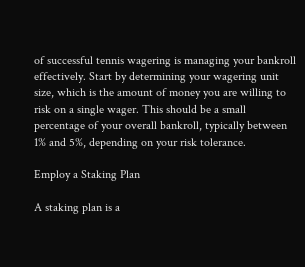of successful tennis wagering is managing your bankroll effectively. Start by determining your wagering unit size, which is the amount of money you are willing to risk on a single wager. This should be a small percentage of your overall bankroll, typically between 1% and 5%, depending on your risk tolerance.

Employ a Staking Plan

A staking plan is a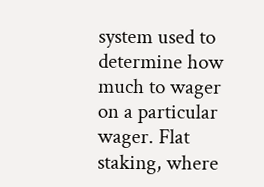system used to determine how much to wager on a particular wager. Flat staking, where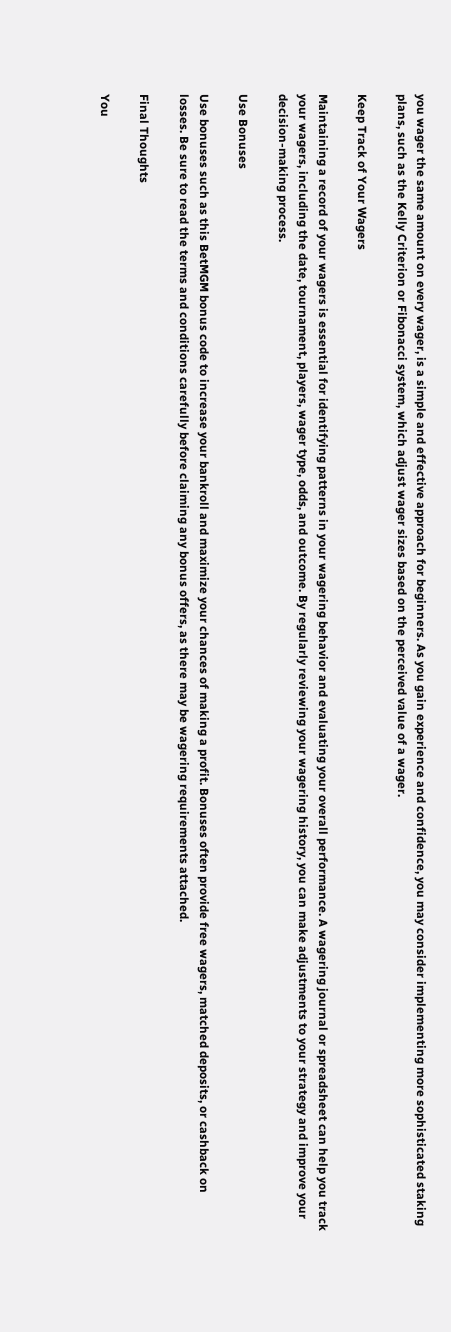you wager the same amount on every wager, is a simple and effective approach for beginners. As you gain experience and confidence, you may consider implementing more sophisticated staking plans, such as the Kelly Criterion or Fibonacci system, which adjust wager sizes based on the perceived value of a wager.

Keep Track of Your Wagers

Maintaining a record of your wagers is essential for identifying patterns in your wagering behavior and evaluating your overall performance. A wagering journal or spreadsheet can help you track your wagers, including the date, tournament, players, wager type, odds, and outcome. By regularly reviewing your wagering history, you can make adjustments to your strategy and improve your decision-making process.

Use Bonuses

Use bonuses such as this BetMGM bonus code to increase your bankroll and maximize your chances of making a profit. Bonuses often provide free wagers, matched deposits, or cashback on losses. Be sure to read the terms and conditions carefully before claiming any bonus offers, as there may be wagering requirements attached.

Final Thoughts

You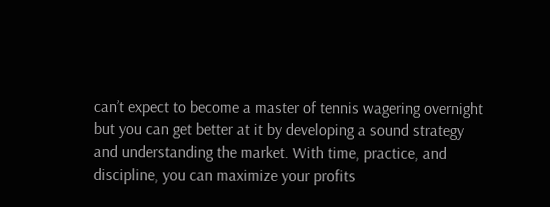can’t expect to become a master of tennis wagering overnight but you can get better at it by developing a sound strategy and understanding the market. With time, practice, and discipline, you can maximize your profits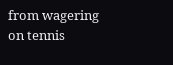from wagering on tennis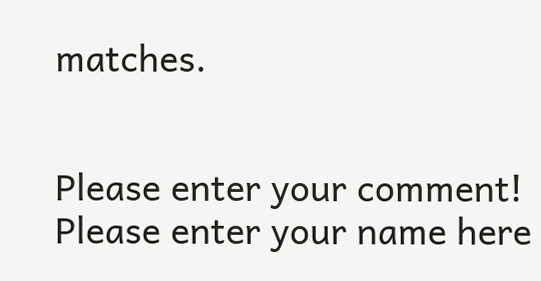matches.


Please enter your comment!
Please enter your name here